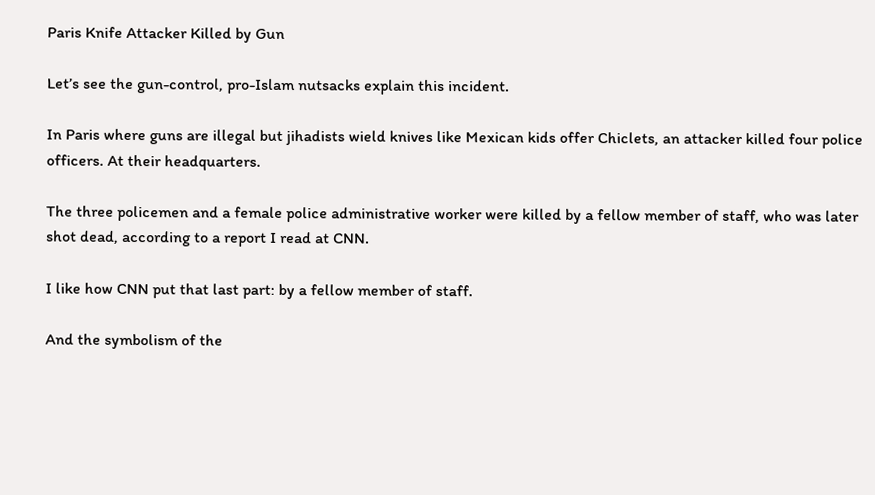Paris Knife Attacker Killed by Gun

Let’s see the gun-control, pro-Islam nutsacks explain this incident.

In Paris where guns are illegal but jihadists wield knives like Mexican kids offer Chiclets, an attacker killed four police officers. At their headquarters.

The three policemen and a female police administrative worker were killed by a fellow member of staff, who was later shot dead, according to a report I read at CNN.

I like how CNN put that last part: by a fellow member of staff.

And the symbolism of the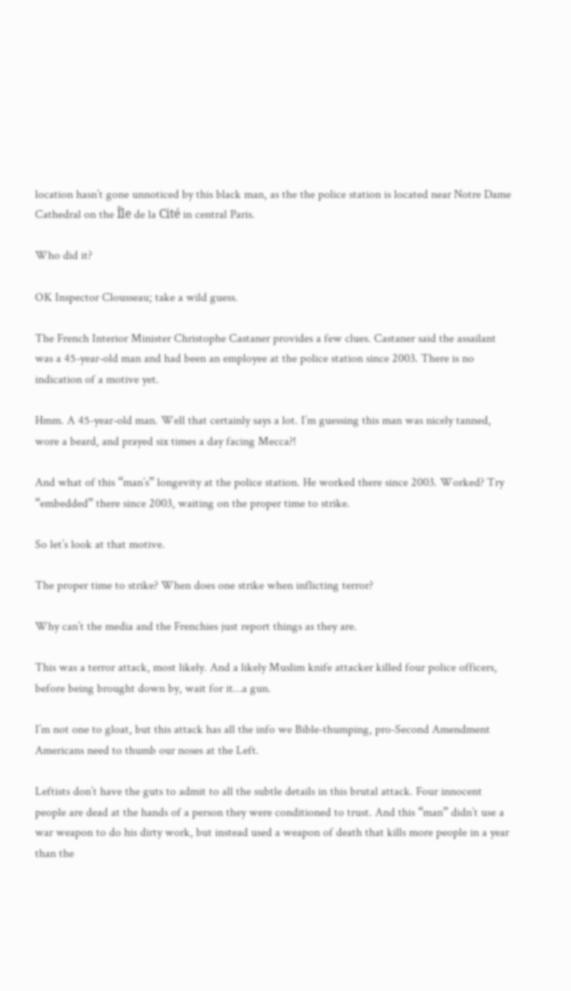location hasn’t gone unnoticed by this black man, as the the police station is located near Notre Dame Cathedral on the Île de la Cité in central Paris.

Who did it?

OK Inspector Clousseau; take a wild guess.

The French Interior Minister Christophe Castaner provides a few clues. Castaner said the assailant was a 45-year-old man and had been an employee at the police station since 2003. There is no indication of a motive yet.

Hmm. A 45-year-old man. Well that certainly says a lot. I’m guessing this man was nicely tanned, wore a beard, and prayed six times a day facing Mecca?!

And what of this “man’s” longevity at the police station. He worked there since 2003. Worked? Try “embedded” there since 2003, waiting on the proper time to strike.

So let’s look at that motive.

The proper time to strike? When does one strike when inflicting terror?

Why can’t the media and the Frenchies just report things as they are.

This was a terror attack, most likely. And a likely Muslim knife attacker killed four police officers, before being brought down by, wait for it…a gun.

I’m not one to gloat, but this attack has all the info we Bible-thumping, pro-Second Amendment Americans need to thumb our noses at the Left.

Leftists don’t have the guts to admit to all the subtle details in this brutal attack. Four innocent people are dead at the hands of a person they were conditioned to trust. And this “man” didn’t use a war weapon to do his dirty work, but instead used a weapon of death that kills more people in a year than the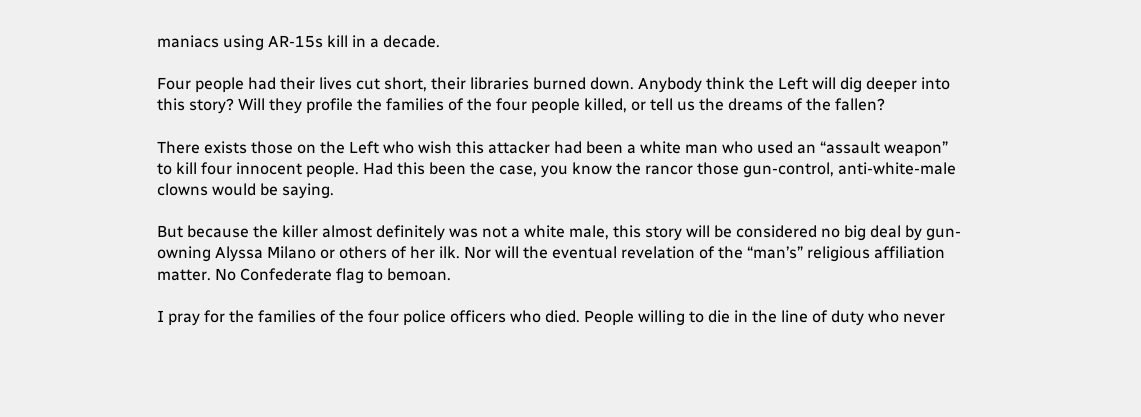maniacs using AR-15s kill in a decade.

Four people had their lives cut short, their libraries burned down. Anybody think the Left will dig deeper into this story? Will they profile the families of the four people killed, or tell us the dreams of the fallen?

There exists those on the Left who wish this attacker had been a white man who used an “assault weapon” to kill four innocent people. Had this been the case, you know the rancor those gun-control, anti-white-male clowns would be saying.

But because the killer almost definitely was not a white male, this story will be considered no big deal by gun-owning Alyssa Milano or others of her ilk. Nor will the eventual revelation of the “man’s” religious affiliation matter. No Confederate flag to bemoan.

I pray for the families of the four police officers who died. People willing to die in the line of duty who never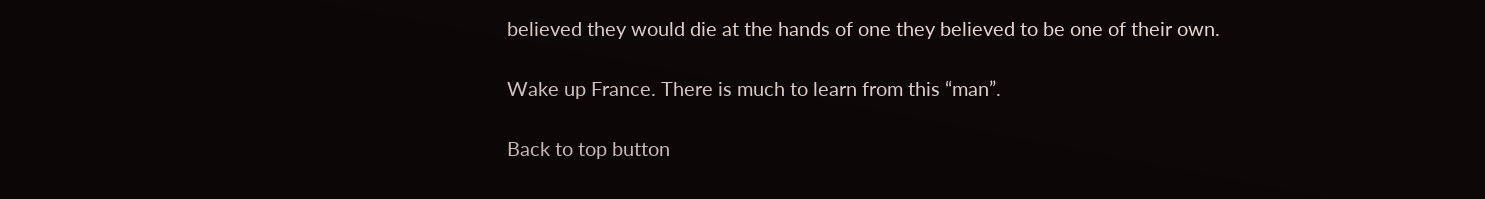believed they would die at the hands of one they believed to be one of their own.

Wake up France. There is much to learn from this “man”.

Back to top button